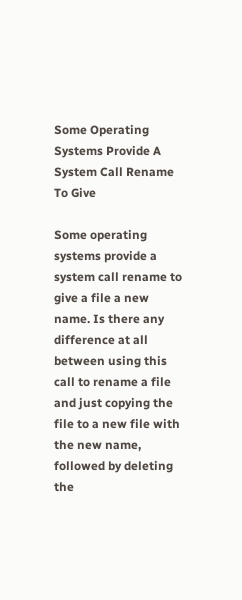Some Operating Systems Provide A System Call Rename To Give

Some operating systems provide a system call rename to give a file a new name. Is there any difference at all between using this call to rename a file and just copying the file to a new file with the new name, followed by deleting the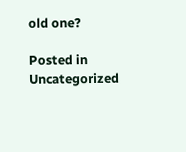old one?

Posted in Uncategorized